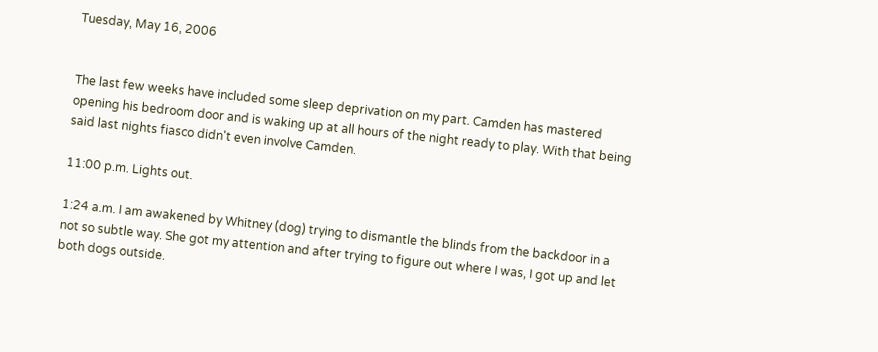Tuesday, May 16, 2006


The last few weeks have included some sleep deprivation on my part. Camden has mastered opening his bedroom door and is waking up at all hours of the night ready to play. With that being said last nights fiasco didn't even involve Camden.

11:00 p.m. Lights out.

1:24 a.m. I am awakened by Whitney (dog) trying to dismantle the blinds from the backdoor in a not so subtle way. She got my attention and after trying to figure out where I was, I got up and let both dogs outside.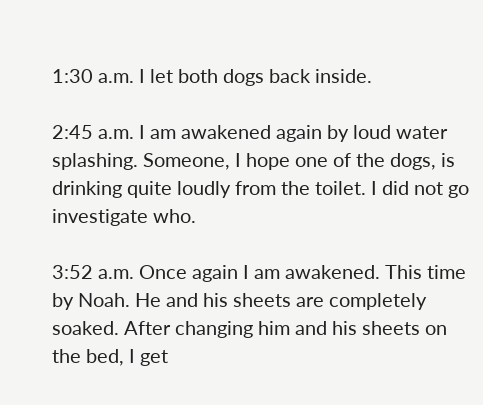1:30 a.m. I let both dogs back inside.

2:45 a.m. I am awakened again by loud water splashing. Someone, I hope one of the dogs, is drinking quite loudly from the toilet. I did not go investigate who.

3:52 a.m. Once again I am awakened. This time by Noah. He and his sheets are completely soaked. After changing him and his sheets on the bed, I get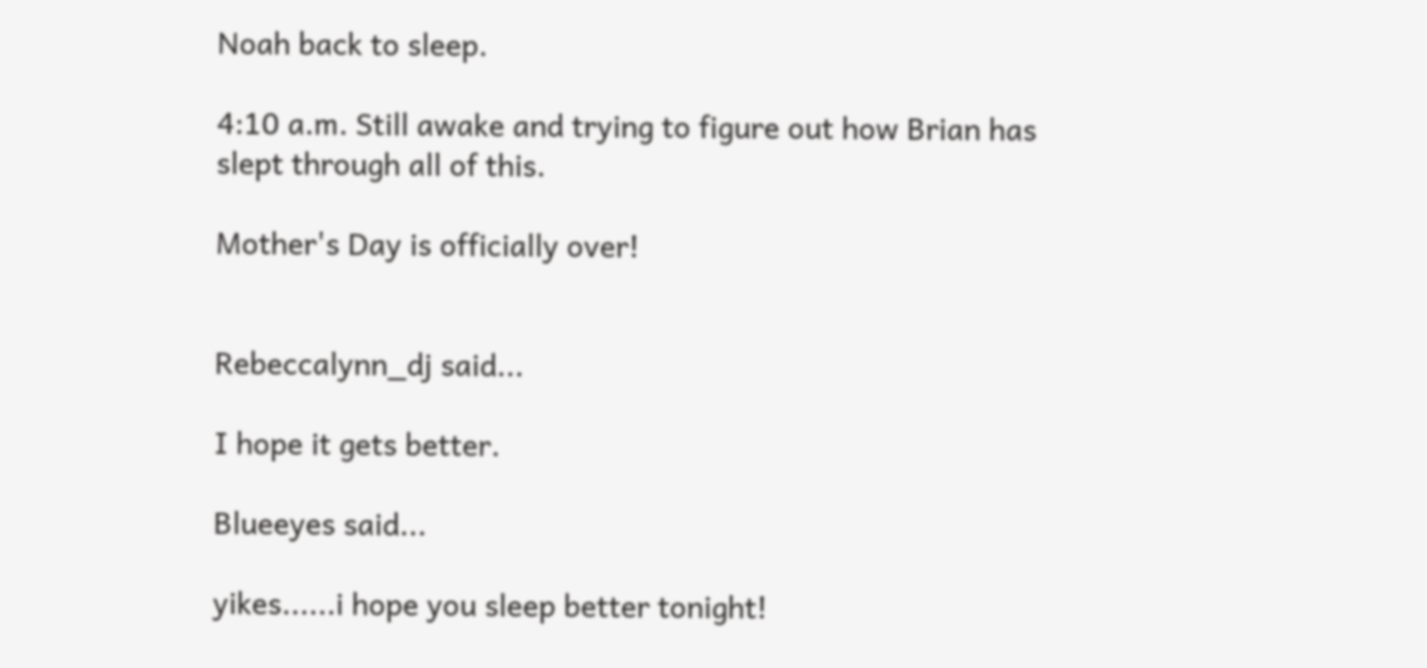Noah back to sleep.

4:10 a.m. Still awake and trying to figure out how Brian has slept through all of this.

Mother's Day is officially over!


Rebeccalynn_dj said...

I hope it gets better.

Blueeyes said...

yikes......i hope you sleep better tonight!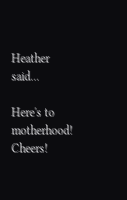Heather said...

Here's to motherhood! Cheers!